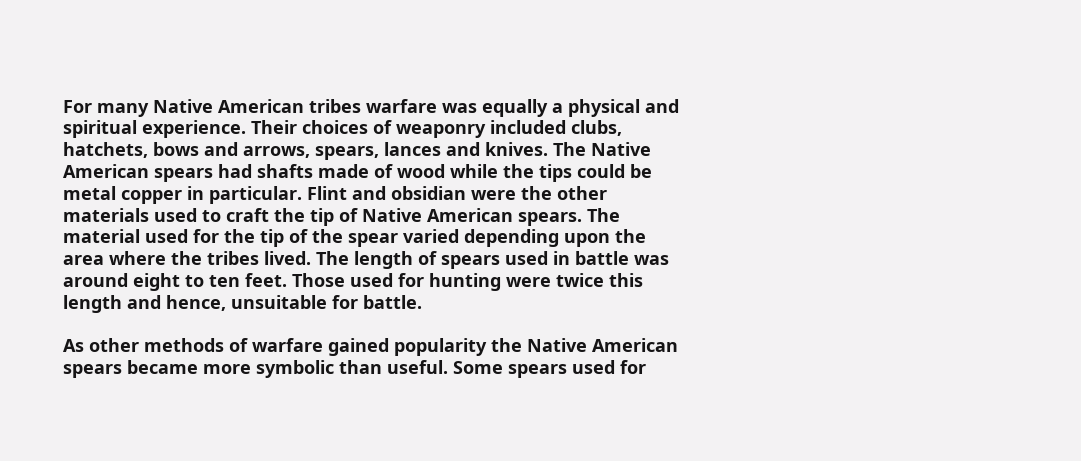For many Native American tribes warfare was equally a physical and spiritual experience. Their choices of weaponry included clubs, hatchets, bows and arrows, spears, lances and knives. The Native American spears had shafts made of wood while the tips could be metal copper in particular. Flint and obsidian were the other materials used to craft the tip of Native American spears. The material used for the tip of the spear varied depending upon the area where the tribes lived. The length of spears used in battle was around eight to ten feet. Those used for hunting were twice this length and hence, unsuitable for battle.

As other methods of warfare gained popularity the Native American spears became more symbolic than useful. Some spears used for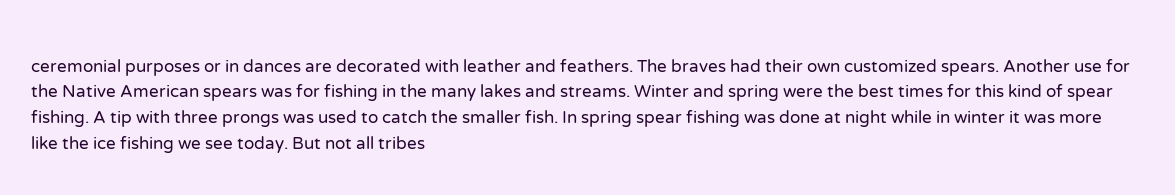ceremonial purposes or in dances are decorated with leather and feathers. The braves had their own customized spears. Another use for the Native American spears was for fishing in the many lakes and streams. Winter and spring were the best times for this kind of spear fishing. A tip with three prongs was used to catch the smaller fish. In spring spear fishing was done at night while in winter it was more like the ice fishing we see today. But not all tribes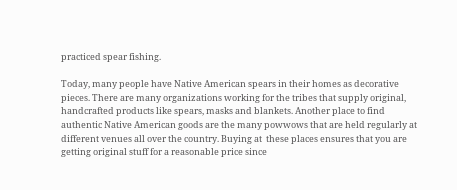practiced spear fishing.

Today, many people have Native American spears in their homes as decorative pieces. There are many organizations working for the tribes that supply original, handcrafted products like spears, masks and blankets. Another place to find authentic Native American goods are the many powwows that are held regularly at different venues all over the country. Buying at  these places ensures that you are getting original stuff for a reasonable price since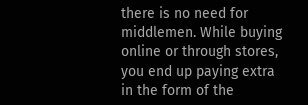there is no need for middlemen. While buying online or through stores, you end up paying extra in the form of the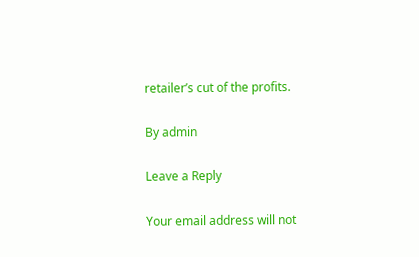retailer’s cut of the profits.

By admin

Leave a Reply

Your email address will not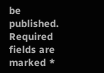be published. Required fields are marked *